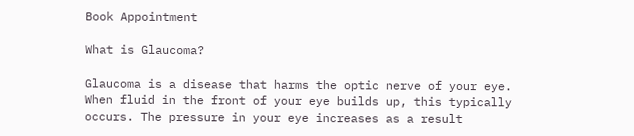Book Appointment

What is Glaucoma?

Glaucoma is a disease that harms the optic nerve of your eye. When fluid in the front of your eye builds up, this typically occurs. The pressure in your eye increases as a result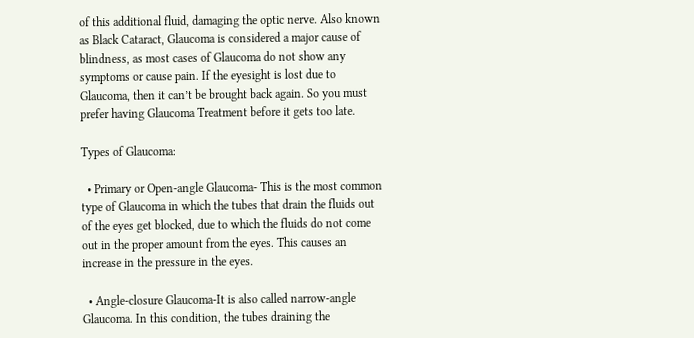of this additional fluid, damaging the optic nerve. Also known as Black Cataract, Glaucoma is considered a major cause of blindness, as most cases of Glaucoma do not show any symptoms or cause pain. If the eyesight is lost due to Glaucoma, then it can’t be brought back again. So you must prefer having Glaucoma Treatment before it gets too late.

Types of Glaucoma:

  • Primary or Open-angle Glaucoma- This is the most common type of Glaucoma in which the tubes that drain the fluids out of the eyes get blocked, due to which the fluids do not come out in the proper amount from the eyes. This causes an increase in the pressure in the eyes.

  • Angle-closure Glaucoma-It is also called narrow-angle Glaucoma. In this condition, the tubes draining the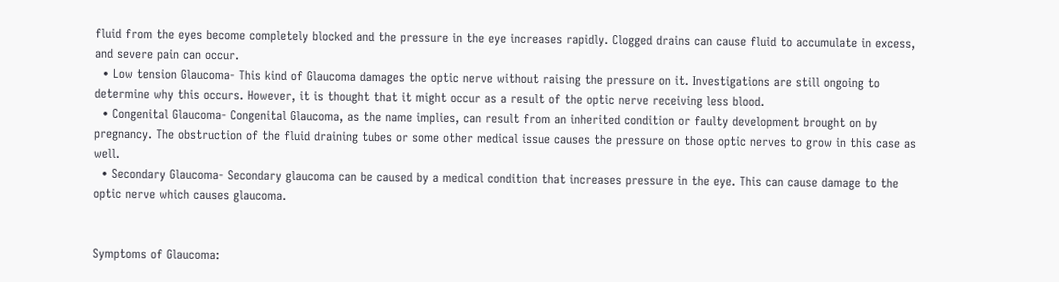fluid from the eyes become completely blocked and the pressure in the eye increases rapidly. Clogged drains can cause fluid to accumulate in excess, and severe pain can occur.
  • Low tension Glaucoma- This kind of Glaucoma damages the optic nerve without raising the pressure on it. Investigations are still ongoing to determine why this occurs. However, it is thought that it might occur as a result of the optic nerve receiving less blood.
  • Congenital Glaucoma- Congenital Glaucoma, as the name implies, can result from an inherited condition or faulty development brought on by pregnancy. The obstruction of the fluid draining tubes or some other medical issue causes the pressure on those optic nerves to grow in this case as well.
  • Secondary Glaucoma- Secondary glaucoma can be caused by a medical condition that increases pressure in the eye. This can cause damage to the optic nerve which causes glaucoma.


Symptoms of Glaucoma: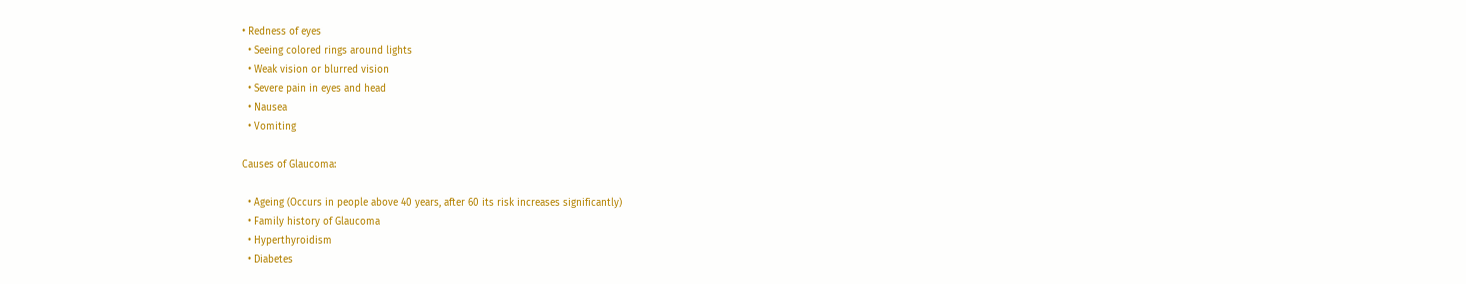• Redness of eyes
  • Seeing colored rings around lights
  • Weak vision or blurred vision
  • Severe pain in eyes and head
  • Nausea
  • Vomiting

Causes of Glaucoma:

  • Ageing (Occurs in people above 40 years, after 60 its risk increases significantly)
  • Family history of Glaucoma
  • Hyperthyroidism
  • Diabetes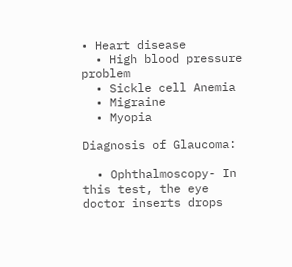• Heart disease
  • High blood pressure problem
  • Sickle cell Anemia
  • Migraine
  • Myopia

Diagnosis of Glaucoma:

  • Ophthalmoscopy- In this test, the eye doctor inserts drops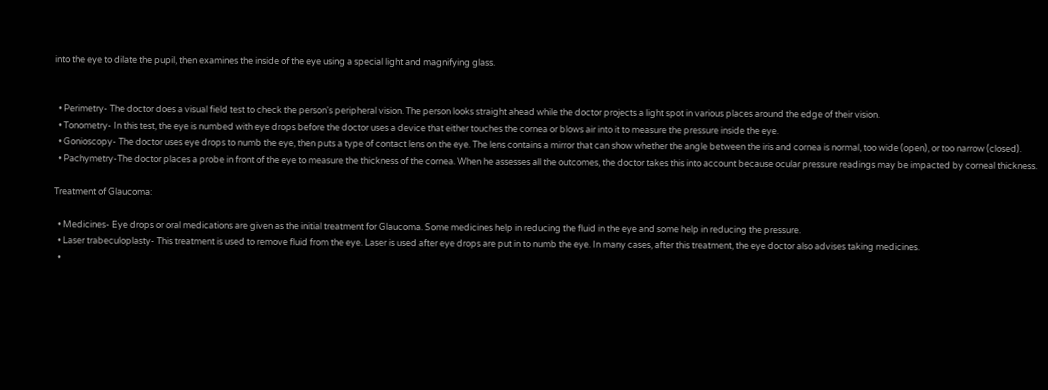into the eye to dilate the pupil, then examines the inside of the eye using a special light and magnifying glass.


  • Perimetry- The doctor does a visual field test to check the person's peripheral vision. The person looks straight ahead while the doctor projects a light spot in various places around the edge of their vision.
  • Tonometry- In this test, the eye is numbed with eye drops before the doctor uses a device that either touches the cornea or blows air into it to measure the pressure inside the eye.
  • Gonioscopy- The doctor uses eye drops to numb the eye, then puts a type of contact lens on the eye. The lens contains a mirror that can show whether the angle between the iris and cornea is normal, too wide (open), or too narrow (closed).
  • Pachymetry-The doctor places a probe in front of the eye to measure the thickness of the cornea. When he assesses all the outcomes, the doctor takes this into account because ocular pressure readings may be impacted by corneal thickness.

Treatment of Glaucoma:

  • Medicines- Eye drops or oral medications are given as the initial treatment for Glaucoma. Some medicines help in reducing the fluid in the eye and some help in reducing the pressure.
  • Laser trabeculoplasty- This treatment is used to remove fluid from the eye. Laser is used after eye drops are put in to numb the eye. In many cases, after this treatment, the eye doctor also advises taking medicines.
  •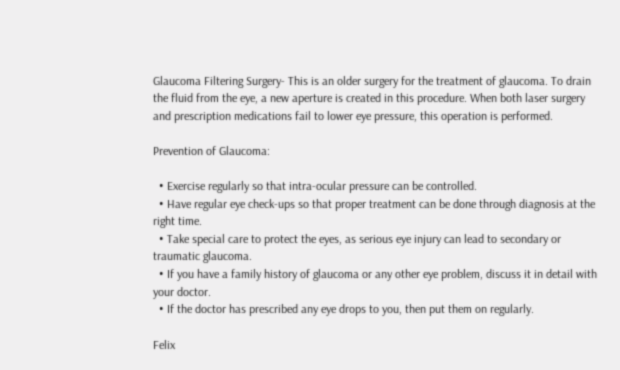Glaucoma Filtering Surgery- This is an older surgery for the treatment of glaucoma. To drain the fluid from the eye, a new aperture is created in this procedure. When both laser surgery and prescription medications fail to lower eye pressure, this operation is performed.

Prevention of Glaucoma:

  • Exercise regularly so that intra-ocular pressure can be controlled.
  • Have regular eye check-ups so that proper treatment can be done through diagnosis at the right time.
  • Take special care to protect the eyes, as serious eye injury can lead to secondary or traumatic glaucoma.
  • If you have a family history of glaucoma or any other eye problem, discuss it in detail with your doctor.
  • If the doctor has prescribed any eye drops to you, then put them on regularly.

Felix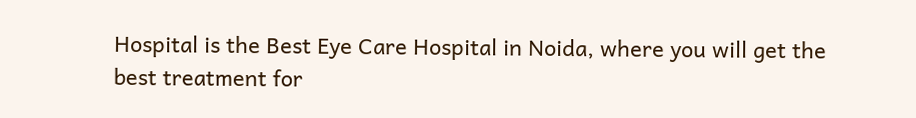Hospital is the Best Eye Care Hospital in Noida, where you will get the best treatment for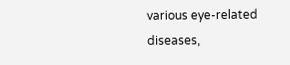various eye-related diseases,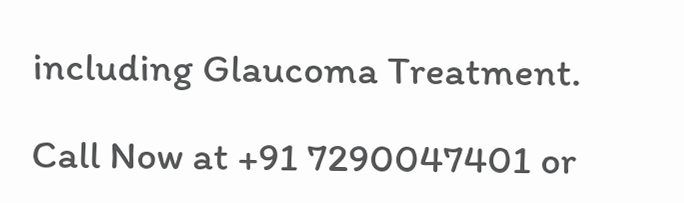including Glaucoma Treatment.

Call Now at +91 7290047401 or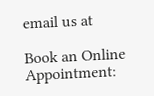email us at

Book an Online Appointment: